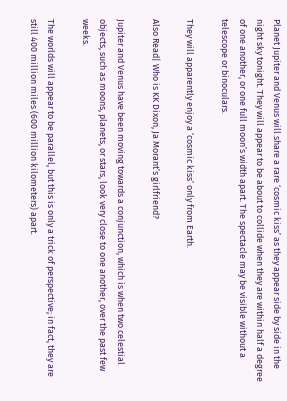Planet Jupiter and Venus will share a rare ‘cosmic kiss’ as they appear side by side in the night sky tonight. They will appear to be about to collide when they are within half a degree of one another, or one full moon’s width apart. The spectacle may be visible without a telescope or binoculars.

They will apparently enjoy a ‘cosmic kiss’ only from Earth.

Also Read| Who is KK Dixon, Ja Morant’s girlfriend?

Jupiter and Venus have been moving towards a conjunction, which is when two celestial objects, such as moons, planets, or stars, look very close to one another, over the past few weeks.

The worlds will appear to be parallel, but this is only a trick of perspective; in fact, they are still 400 million miles (600 million kilometers) apart.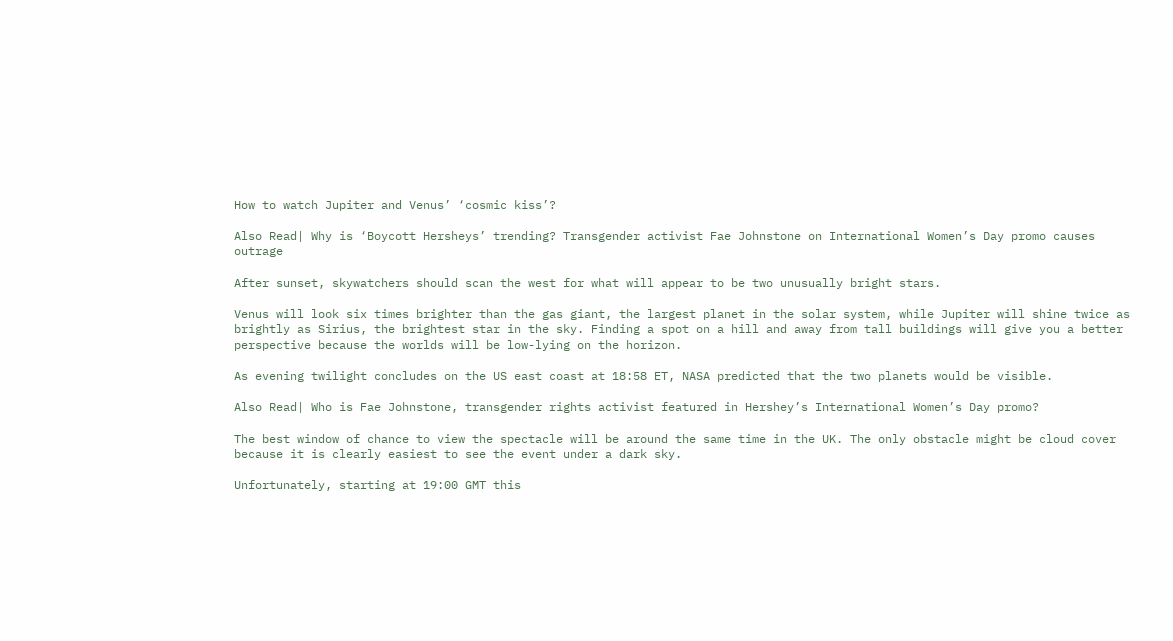How to watch Jupiter and Venus’ ‘cosmic kiss’?

Also Read| Why is ‘Boycott Hersheys’ trending? Transgender activist Fae Johnstone on International Women’s Day promo causes outrage

After sunset, skywatchers should scan the west for what will appear to be two unusually bright stars.

Venus will look six times brighter than the gas giant, the largest planet in the solar system, while Jupiter will shine twice as brightly as Sirius, the brightest star in the sky. Finding a spot on a hill and away from tall buildings will give you a better perspective because the worlds will be low-lying on the horizon.

As evening twilight concludes on the US east coast at 18:58 ET, NASA predicted that the two planets would be visible.

Also Read| Who is Fae Johnstone, transgender rights activist featured in Hershey’s International Women’s Day promo?

The best window of chance to view the spectacle will be around the same time in the UK. The only obstacle might be cloud cover because it is clearly easiest to see the event under a dark sky.

Unfortunately, starting at 19:00 GMT this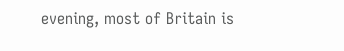evening, most of Britain is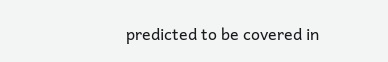predicted to be covered in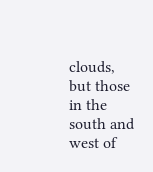clouds, but those in the south and west of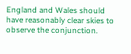England and Wales should have reasonably clear skies to observe the conjunction.